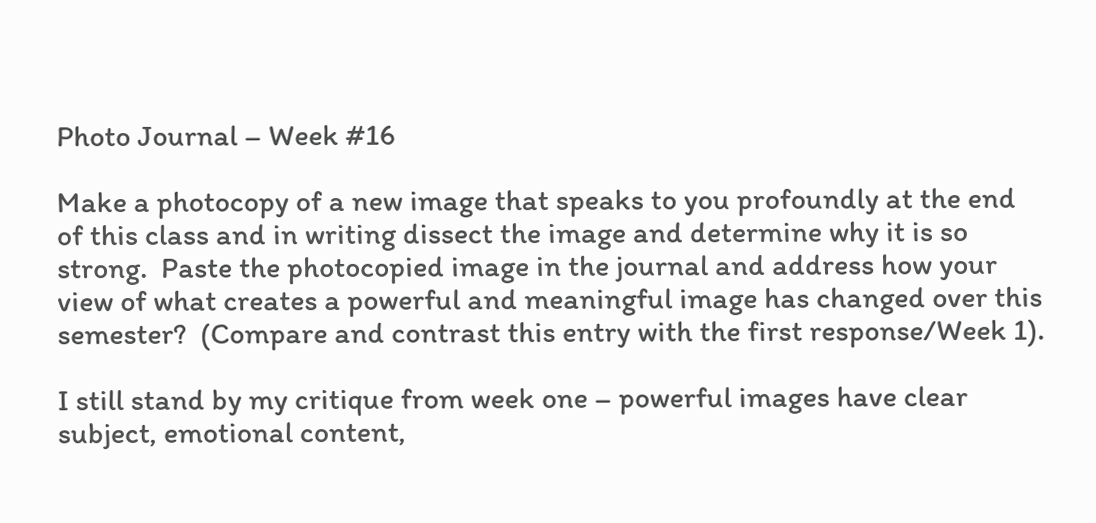Photo Journal – Week #16

Make a photocopy of a new image that speaks to you profoundly at the end of this class and in writing dissect the image and determine why it is so strong.  Paste the photocopied image in the journal and address how your view of what creates a powerful and meaningful image has changed over this semester?  (Compare and contrast this entry with the first response/Week 1).

I still stand by my critique from week one – powerful images have clear subject, emotional content,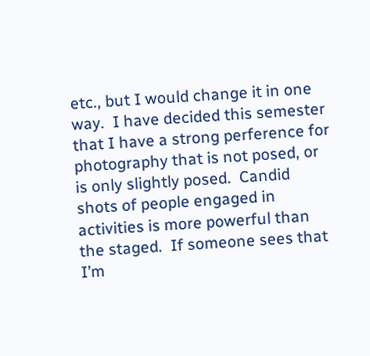etc., but I would change it in one way.  I have decided this semester that I have a strong perference for photography that is not posed, or is only slightly posed.  Candid shots of people engaged in activities is more powerful than the staged.  If someone sees that I’m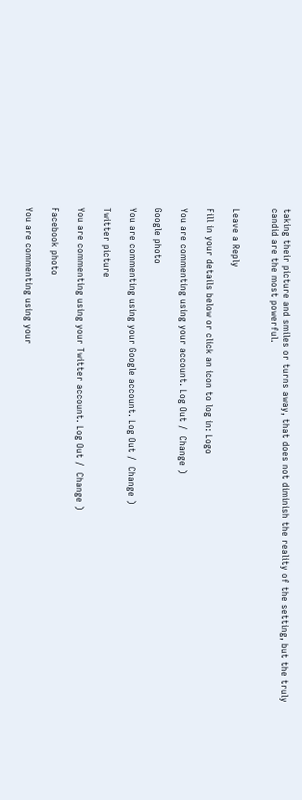taking their picture and smiles or turns away, that does not diminish the reality of the setting, but the truly candid are the most powerful.


Leave a Reply

Fill in your details below or click an icon to log in: Logo

You are commenting using your account. Log Out /  Change )

Google photo

You are commenting using your Google account. Log Out /  Change )

Twitter picture

You are commenting using your Twitter account. Log Out /  Change )

Facebook photo

You are commenting using your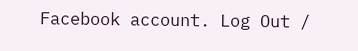Facebook account. Log Out /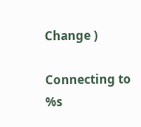Change )

Connecting to %s